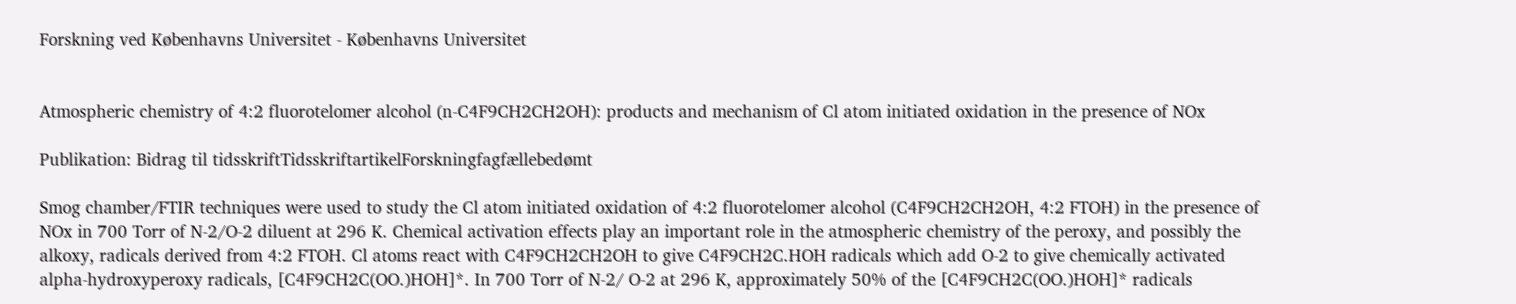Forskning ved Københavns Universitet - Københavns Universitet


Atmospheric chemistry of 4:2 fluorotelomer alcohol (n-C4F9CH2CH2OH): products and mechanism of Cl atom initiated oxidation in the presence of NOx

Publikation: Bidrag til tidsskriftTidsskriftartikelForskningfagfællebedømt

Smog chamber/FTIR techniques were used to study the Cl atom initiated oxidation of 4:2 fluorotelomer alcohol (C4F9CH2CH2OH, 4:2 FTOH) in the presence of NOx in 700 Torr of N-2/O-2 diluent at 296 K. Chemical activation effects play an important role in the atmospheric chemistry of the peroxy, and possibly the alkoxy, radicals derived from 4:2 FTOH. Cl atoms react with C4F9CH2CH2OH to give C4F9CH2C.HOH radicals which add O-2 to give chemically activated alpha-hydroxyperoxy radicals, [C4F9CH2C(OO.)HOH]*. In 700 Torr of N-2/ O-2 at 296 K, approximately 50% of the [C4F9CH2C(OO.)HOH]* radicals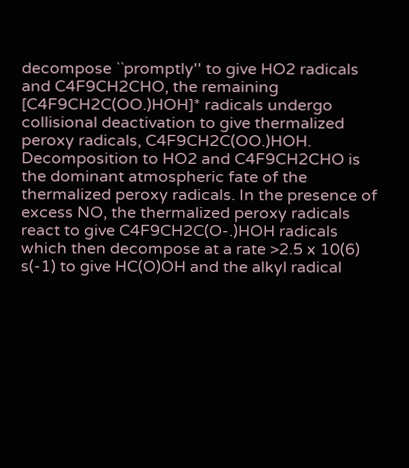decompose ``promptly'' to give HO2 radicals and C4F9CH2CHO, the remaining [C4F9CH2C(OO.)HOH]* radicals undergo collisional deactivation to give thermalized peroxy radicals, C4F9CH2C(OO.)HOH. Decomposition to HO2 and C4F9CH2CHO is the dominant atmospheric fate of the thermalized peroxy radicals. In the presence of excess NO, the thermalized peroxy radicals react to give C4F9CH2C(O-.)HOH radicals which then decompose at a rate >2.5 x 10(6) s(-1) to give HC(O)OH and the alkyl radical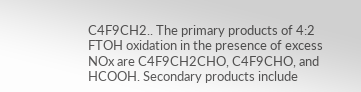C4F9CH2.. The primary products of 4:2 FTOH oxidation in the presence of excess NOx are C4F9CH2CHO, C4F9CHO, and HCOOH. Secondary products include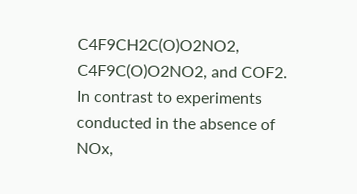C4F9CH2C(O)O2NO2, C4F9C(O)O2NO2, and COF2. In contrast to experiments conducted in the absence of NOx,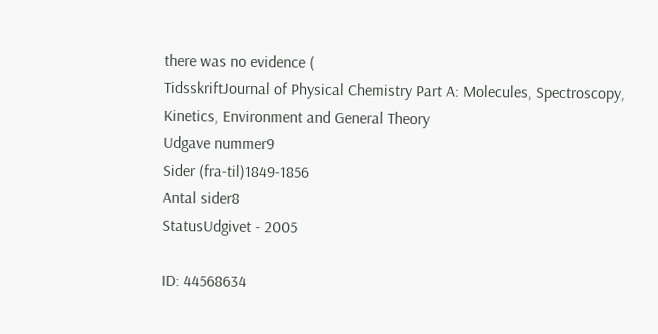there was no evidence (
TidsskriftJournal of Physical Chemistry Part A: Molecules, Spectroscopy, Kinetics, Environment and General Theory
Udgave nummer9
Sider (fra-til)1849-1856
Antal sider8
StatusUdgivet - 2005

ID: 44568634